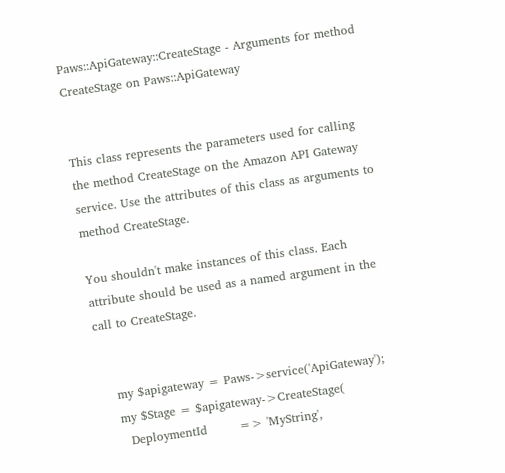Paws::ApiGateway::CreateStage - Arguments for method CreateStage on Paws::ApiGateway


This class represents the parameters used for calling the method CreateStage on the Amazon API Gateway service. Use the attributes of this class as arguments to method CreateStage.

You shouldn't make instances of this class. Each attribute should be used as a named argument in the call to CreateStage.


    my $apigateway = Paws->service('ApiGateway');
    my $Stage = $apigateway->CreateStage(
      DeploymentId        => 'MyString',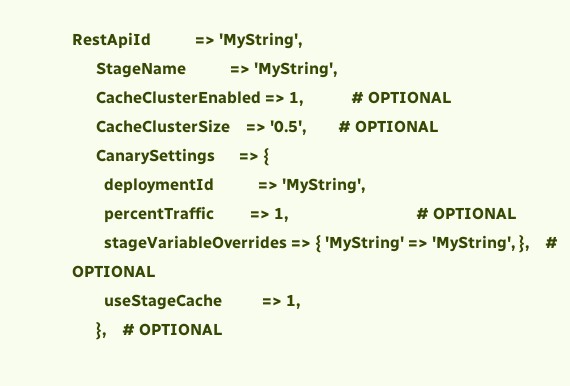RestApiId           => 'MyString',
      StageName           => 'MyString',
      CacheClusterEnabled => 1,            # OPTIONAL
      CacheClusterSize    => '0.5',        # OPTIONAL
      CanarySettings      => {
        deploymentId           => 'MyString',
        percentTraffic         => 1,                                # OPTIONAL
        stageVariableOverrides => { 'MyString' => 'MyString', },    # OPTIONAL
        useStageCache          => 1,
      },    # OPTIONAL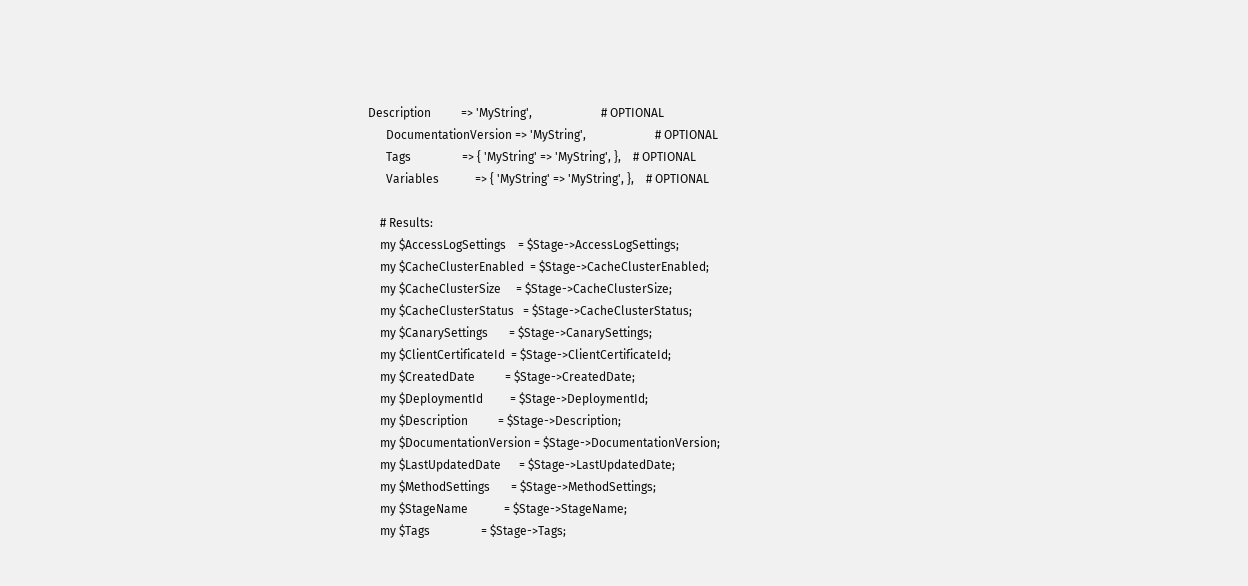Description          => 'MyString',                       # OPTIONAL
      DocumentationVersion => 'MyString',                       # OPTIONAL
      Tags                 => { 'MyString' => 'MyString', },    # OPTIONAL
      Variables            => { 'MyString' => 'MyString', },    # OPTIONAL

    # Results:
    my $AccessLogSettings    = $Stage->AccessLogSettings;
    my $CacheClusterEnabled  = $Stage->CacheClusterEnabled;
    my $CacheClusterSize     = $Stage->CacheClusterSize;
    my $CacheClusterStatus   = $Stage->CacheClusterStatus;
    my $CanarySettings       = $Stage->CanarySettings;
    my $ClientCertificateId  = $Stage->ClientCertificateId;
    my $CreatedDate          = $Stage->CreatedDate;
    my $DeploymentId         = $Stage->DeploymentId;
    my $Description          = $Stage->Description;
    my $DocumentationVersion = $Stage->DocumentationVersion;
    my $LastUpdatedDate      = $Stage->LastUpdatedDate;
    my $MethodSettings       = $Stage->MethodSettings;
    my $StageName            = $Stage->StageName;
    my $Tags                 = $Stage->Tags;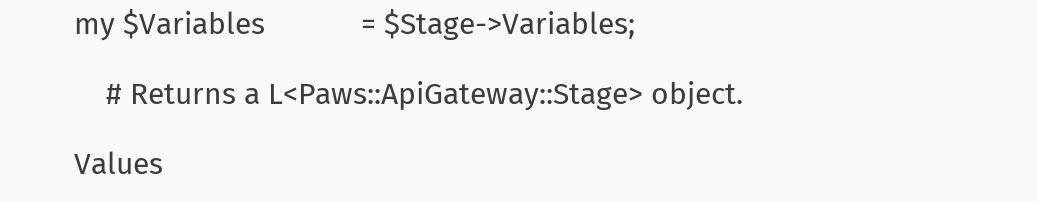my $Variables            = $Stage->Variables;

    # Returns a L<Paws::ApiGateway::Stage> object.

Values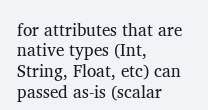for attributes that are native types (Int, String, Float, etc) can passed as-is (scalar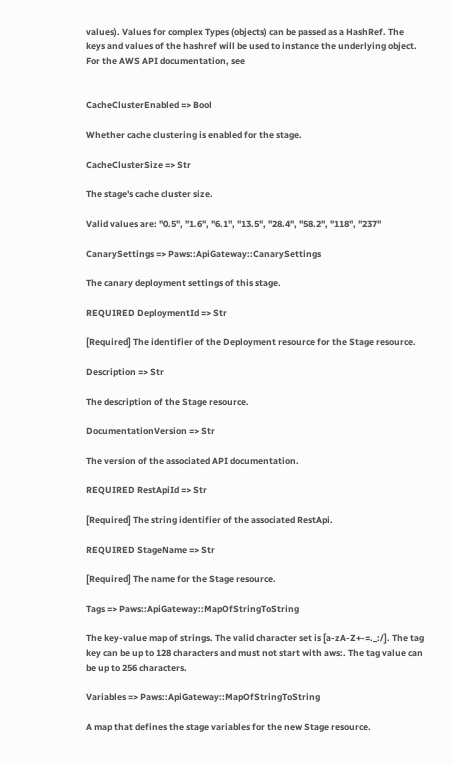values). Values for complex Types (objects) can be passed as a HashRef. The keys and values of the hashref will be used to instance the underlying object. For the AWS API documentation, see


CacheClusterEnabled => Bool

Whether cache clustering is enabled for the stage.

CacheClusterSize => Str

The stage's cache cluster size.

Valid values are: "0.5", "1.6", "6.1", "13.5", "28.4", "58.2", "118", "237"

CanarySettings => Paws::ApiGateway::CanarySettings

The canary deployment settings of this stage.

REQUIRED DeploymentId => Str

[Required] The identifier of the Deployment resource for the Stage resource.

Description => Str

The description of the Stage resource.

DocumentationVersion => Str

The version of the associated API documentation.

REQUIRED RestApiId => Str

[Required] The string identifier of the associated RestApi.

REQUIRED StageName => Str

[Required] The name for the Stage resource.

Tags => Paws::ApiGateway::MapOfStringToString

The key-value map of strings. The valid character set is [a-zA-Z+-=._:/]. The tag key can be up to 128 characters and must not start with aws:. The tag value can be up to 256 characters.

Variables => Paws::ApiGateway::MapOfStringToString

A map that defines the stage variables for the new Stage resource.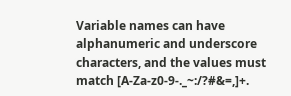Variable names can have alphanumeric and underscore characters, and the values must match [A-Za-z0-9-._~:/?#&=,]+.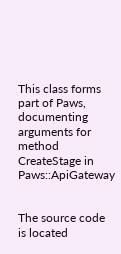This class forms part of Paws, documenting arguments for method CreateStage in Paws::ApiGateway


The source code is located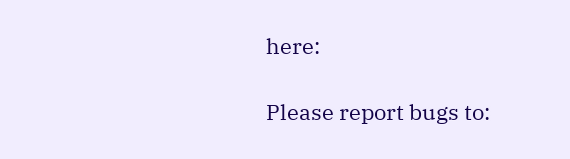here:

Please report bugs to: